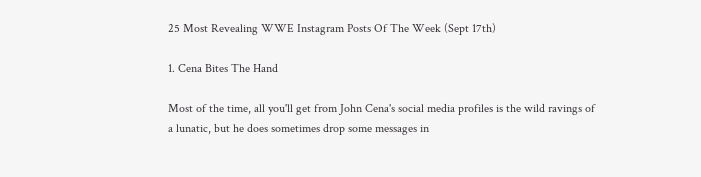25 Most Revealing WWE Instagram Posts Of The Week (Sept 17th)

1. Cena Bites The Hand

Most of the time, all you'll get from John Cena's social media profiles is the wild ravings of a lunatic, but he does sometimes drop some messages in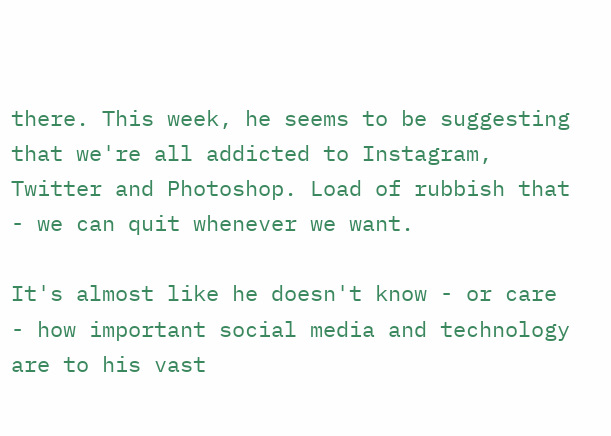there. This week, he seems to be suggesting that we're all addicted to Instagram, Twitter and Photoshop. Load of rubbish that - we can quit whenever we want.

It's almost like he doesn't know - or care - how important social media and technology are to his vast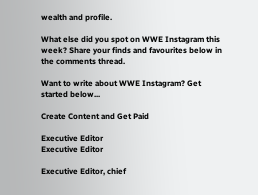wealth and profile.

What else did you spot on WWE Instagram this week? Share your finds and favourites below in the comments thread.

Want to write about WWE Instagram? Get started below...

Create Content and Get Paid

Executive Editor
Executive Editor

Executive Editor, chief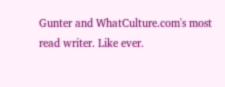Gunter and WhatCulture.com's most read writer. Like ever.